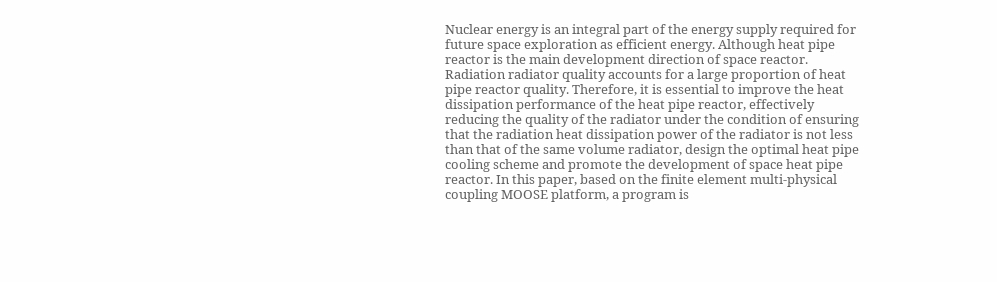Nuclear energy is an integral part of the energy supply required for future space exploration as efficient energy. Although heat pipe reactor is the main development direction of space reactor. Radiation radiator quality accounts for a large proportion of heat pipe reactor quality. Therefore, it is essential to improve the heat dissipation performance of the heat pipe reactor, effectively reducing the quality of the radiator under the condition of ensuring that the radiation heat dissipation power of the radiator is not less than that of the same volume radiator, design the optimal heat pipe cooling scheme and promote the development of space heat pipe reactor. In this paper, based on the finite element multi-physical coupling MOOSE platform, a program is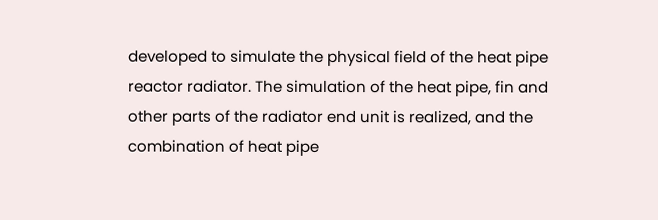developed to simulate the physical field of the heat pipe reactor radiator. The simulation of the heat pipe, fin and other parts of the radiator end unit is realized, and the combination of heat pipe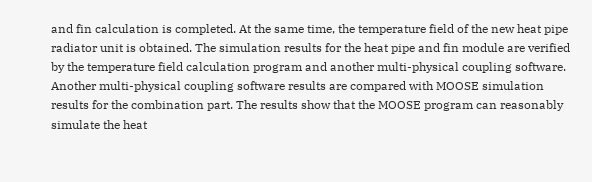and fin calculation is completed. At the same time, the temperature field of the new heat pipe radiator unit is obtained. The simulation results for the heat pipe and fin module are verified by the temperature field calculation program and another multi-physical coupling software. Another multi-physical coupling software results are compared with MOOSE simulation results for the combination part. The results show that the MOOSE program can reasonably simulate the heat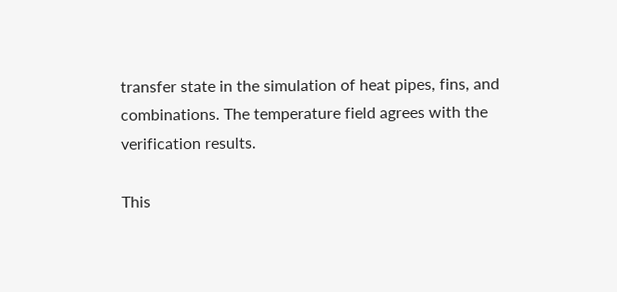transfer state in the simulation of heat pipes, fins, and combinations. The temperature field agrees with the verification results.

This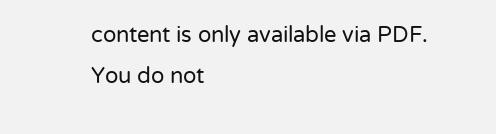content is only available via PDF.
You do not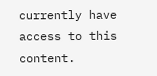currently have access to this content.